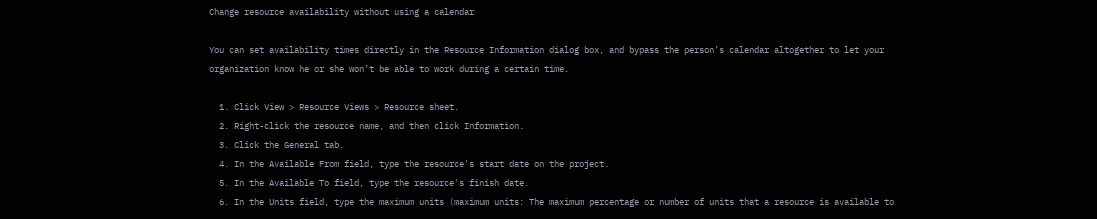Change resource availability without using a calendar

You can set availability times directly in the Resource Information dialog box, and bypass the person’s calendar altogether to let your organization know he or she won’t be able to work during a certain time.

  1. Click View > Resource Views > Resource sheet.
  2. Right-click the resource name, and then click Information.
  3. Click the General tab.
  4. In the Available From field, type the resource's start date on the project.
  5. In the Available To field, type the resource's finish date.
  6. In the Units field, type the maximum units (maximum units: The maximum percentage or number of units that a resource is available to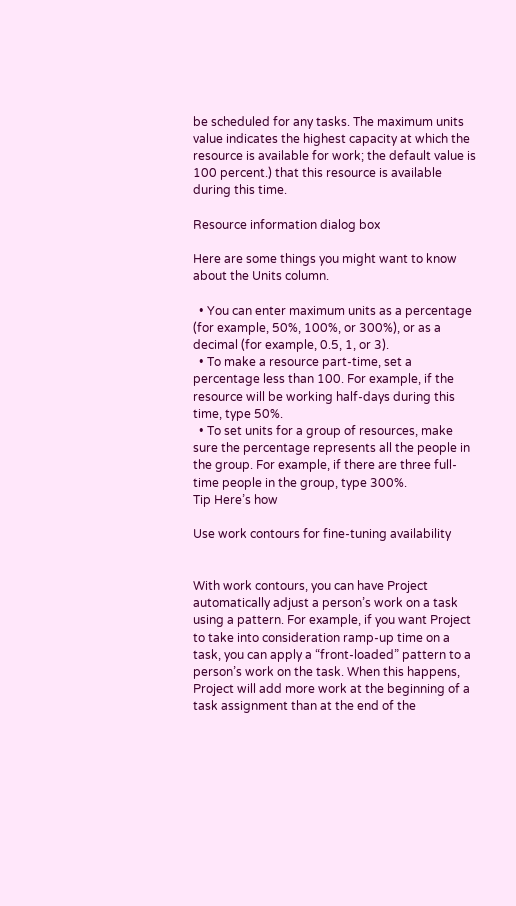be scheduled for any tasks. The maximum units value indicates the highest capacity at which the resource is available for work; the default value is 100 percent.) that this resource is available during this time.

Resource information dialog box

Here are some things you might want to know about the Units column.

  • You can enter maximum units as a percentage (for example, 50%, 100%, or 300%), or as a decimal (for example, 0.5, 1, or 3).
  • To make a resource part-time, set a percentage less than 100. For example, if the resource will be working half-days during this time, type 50%.
  • To set units for a group of resources, make sure the percentage represents all the people in the group. For example, if there are three full-time people in the group, type 300%.
Tip Here’s how

Use work contours for fine-tuning availability


With work contours, you can have Project automatically adjust a person’s work on a task using a pattern. For example, if you want Project to take into consideration ramp-up time on a task, you can apply a “front-loaded” pattern to a person’s work on the task. When this happens, Project will add more work at the beginning of a task assignment than at the end of the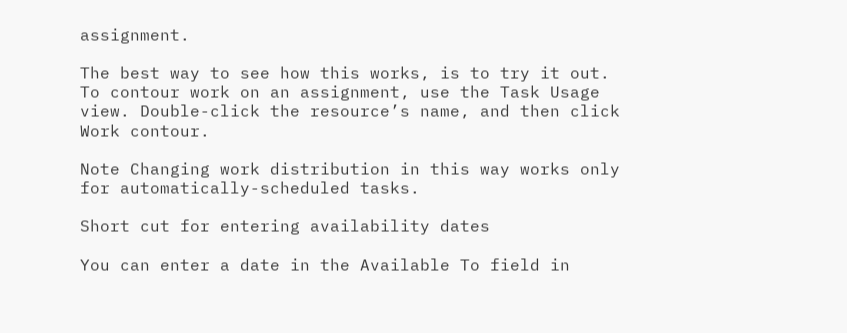assignment.

The best way to see how this works, is to try it out. To contour work on an assignment, use the Task Usage view. Double-click the resource’s name, and then click Work contour.

Note Changing work distribution in this way works only for automatically-scheduled tasks.

Short cut for entering availability dates

You can enter a date in the Available To field in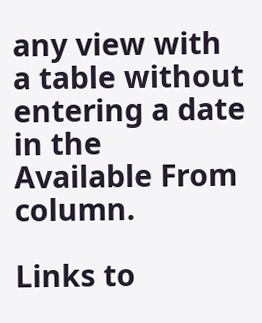any view with a table without entering a date in the Available From column.

Links to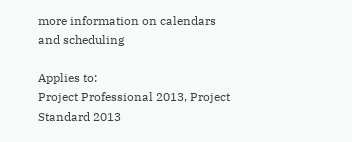more information on calendars and scheduling

Applies to:
Project Professional 2013, Project Standard 2013